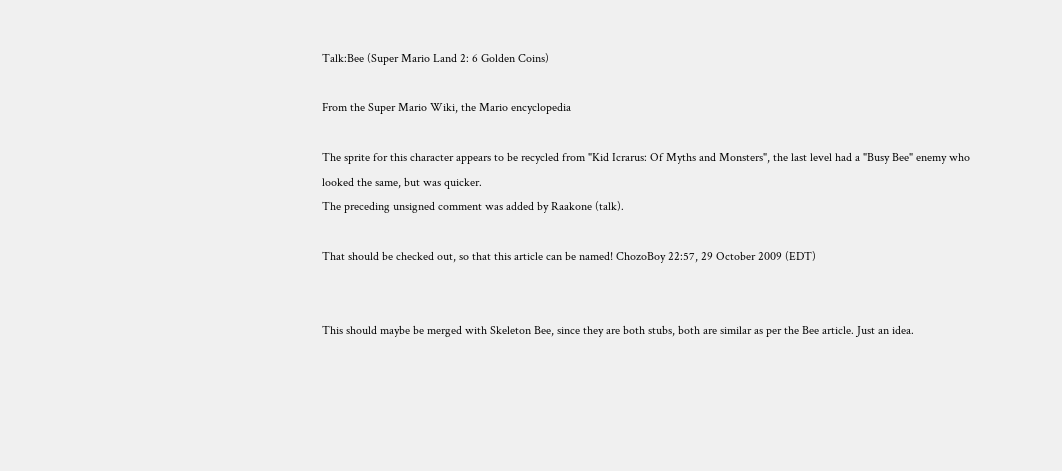Talk:Bee (Super Mario Land 2: 6 Golden Coins)

From the Super Mario Wiki, the Mario encyclopedia

The sprite for this character appears to be recycled from "Kid Icrarus: Of Myths and Monsters", the last level had a "Busy Bee" enemy who looked the same, but was quicker.
The preceding unsigned comment was added by Raakone (talk).

That should be checked out, so that this article can be named! ChozoBoy 22:57, 29 October 2009 (EDT)


This should maybe be merged with Skeleton Bee, since they are both stubs, both are similar as per the Bee article. Just an idea.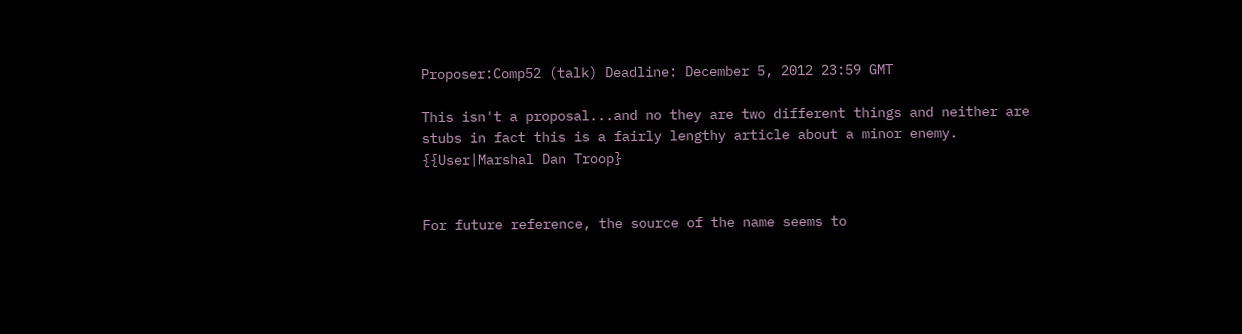Proposer:Comp52 (talk) Deadline: December 5, 2012 23:59 GMT

This isn't a proposal...and no they are two different things and neither are stubs in fact this is a fairly lengthy article about a minor enemy. {{User|Marshal Dan Troop}


For future reference, the source of the name seems to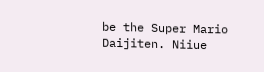be the Super Mario Daijiten. Niiue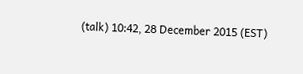(talk) 10:42, 28 December 2015 (EST)